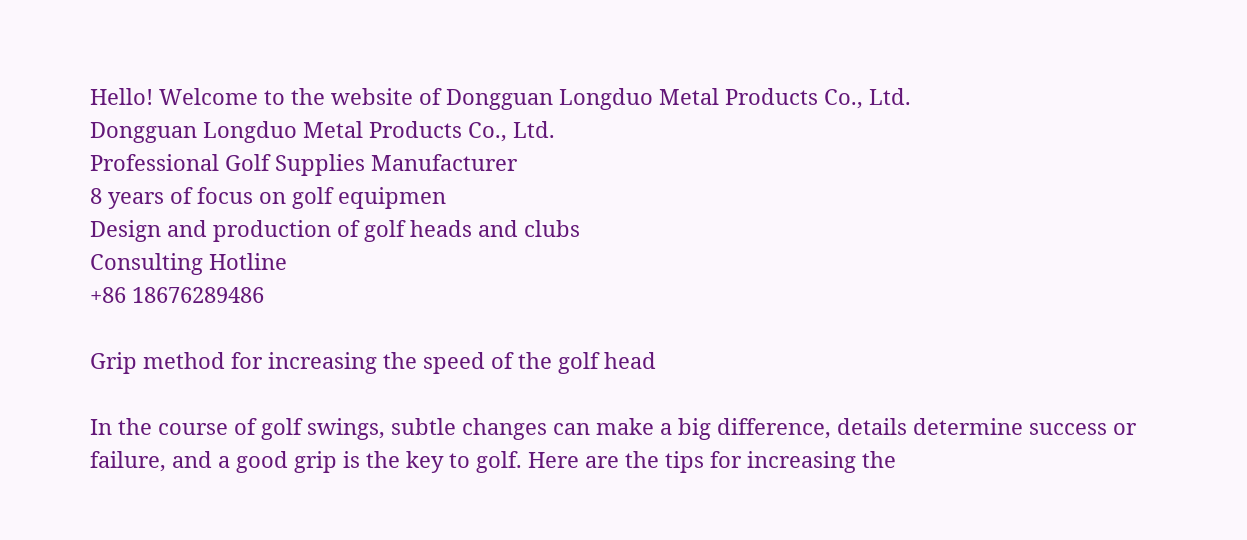Hello! Welcome to the website of Dongguan Longduo Metal Products Co., Ltd.
Dongguan Longduo Metal Products Co., Ltd.
Professional Golf Supplies Manufacturer
8 years of focus on golf equipmen
Design and production of golf heads and clubs
Consulting Hotline
+86 18676289486

Grip method for increasing the speed of the golf head

In the course of golf swings, subtle changes can make a big difference, details determine success or failure, and a good grip is the key to golf. Here are the tips for increasing the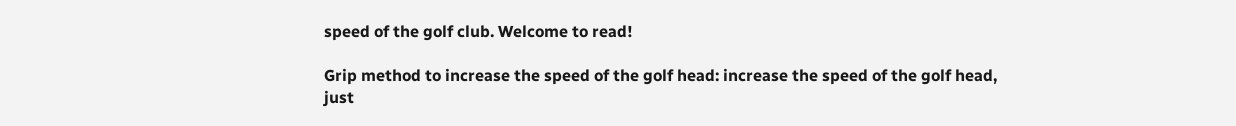speed of the golf club. Welcome to read!

Grip method to increase the speed of the golf head: increase the speed of the golf head, just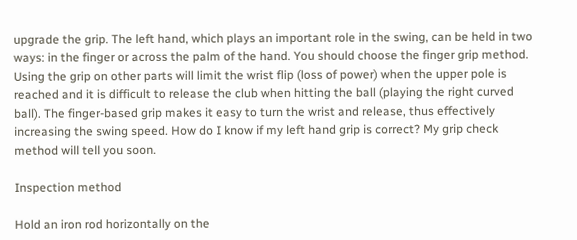upgrade the grip. The left hand, which plays an important role in the swing, can be held in two ways: in the finger or across the palm of the hand. You should choose the finger grip method. Using the grip on other parts will limit the wrist flip (loss of power) when the upper pole is reached and it is difficult to release the club when hitting the ball (playing the right curved ball). The finger-based grip makes it easy to turn the wrist and release, thus effectively increasing the swing speed. How do I know if my left hand grip is correct? My grip check method will tell you soon.

Inspection method

Hold an iron rod horizontally on the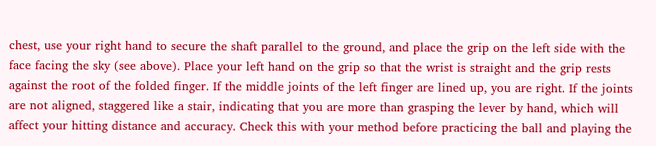chest, use your right hand to secure the shaft parallel to the ground, and place the grip on the left side with the face facing the sky (see above). Place your left hand on the grip so that the wrist is straight and the grip rests against the root of the folded finger. If the middle joints of the left finger are lined up, you are right. If the joints are not aligned, staggered like a stair, indicating that you are more than grasping the lever by hand, which will affect your hitting distance and accuracy. Check this with your method before practicing the ball and playing the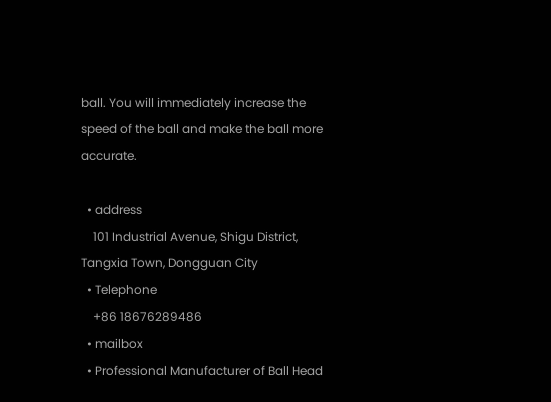ball. You will immediately increase the speed of the ball and make the ball more accurate.

  • address
    101 Industrial Avenue, Shigu District, Tangxia Town, Dongguan City
  • Telephone
    +86 18676289486
  • mailbox
  • Professional Manufacturer of Ball Head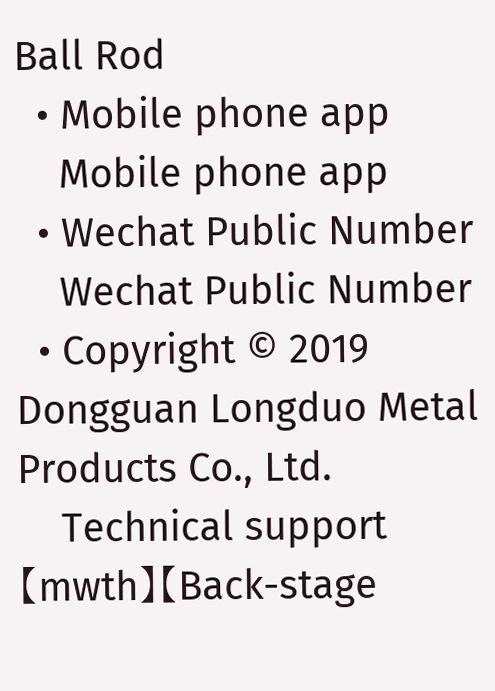Ball Rod
  • Mobile phone app
    Mobile phone app
  • Wechat Public Number
    Wechat Public Number
  • Copyright © 2019 Dongguan Longduo Metal Products Co., Ltd.
    Technical support【mwth】【Back-stage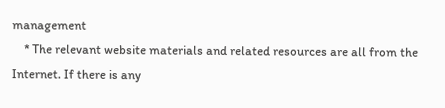management
    * The relevant website materials and related resources are all from the Internet. If there is any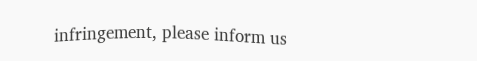infringement, please inform us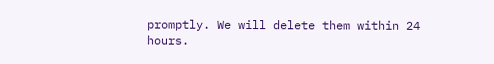promptly. We will delete them within 24 hours.